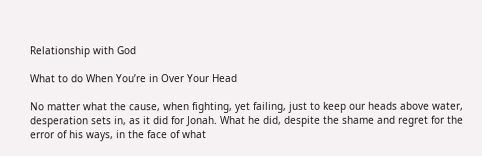Relationship with God

What to do When You’re in Over Your Head

No matter what the cause, when fighting, yet failing, just to keep our heads above water, desperation sets in, as it did for Jonah. What he did, despite the shame and regret for the error of his ways, in the face of what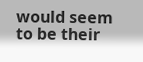would seem to be their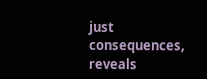just consequences, reveals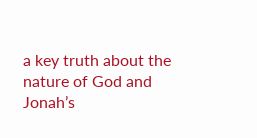a key truth about the nature of God and Jonah’s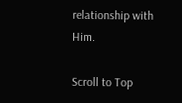relationship with Him.

Scroll to Top